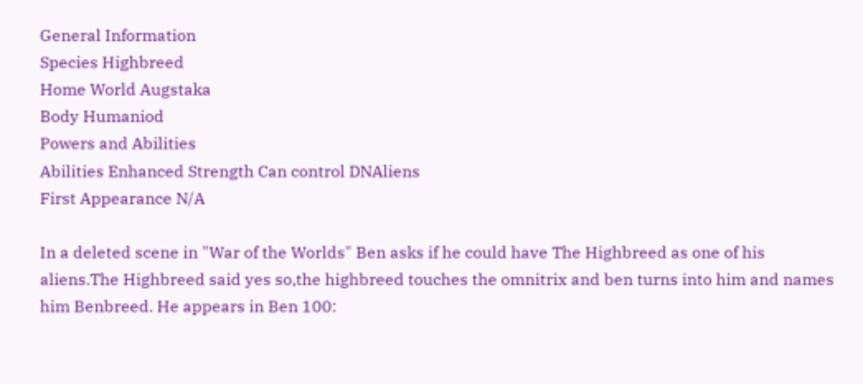General Information
Species Highbreed
Home World Augstaka
Body Humaniod
Powers and Abilities
Abilities Enhanced Strength Can control DNAliens
First Appearance N/A

In a deleted scene in "War of the Worlds" Ben asks if he could have The Highbreed as one of his aliens.The Highbreed said yes so,the highbreed touches the omnitrix and ben turns into him and names him Benbreed. He appears in Ben 100: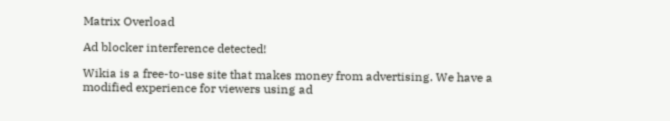Matrix Overload

Ad blocker interference detected!

Wikia is a free-to-use site that makes money from advertising. We have a modified experience for viewers using ad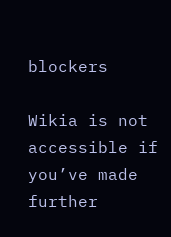blockers

Wikia is not accessible if you’ve made further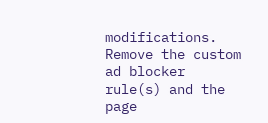modifications. Remove the custom ad blocker rule(s) and the page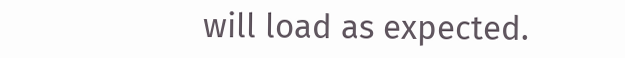will load as expected.